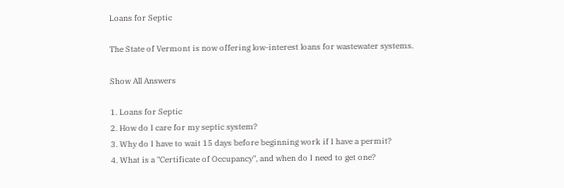Loans for Septic

The State of Vermont is now offering low-interest loans for wastewater systems.

Show All Answers

1. Loans for Septic
2. How do I care for my septic system?
3. Why do I have to wait 15 days before beginning work if I have a permit?
4. What is a "Certificate of Occupancy", and when do I need to get one?